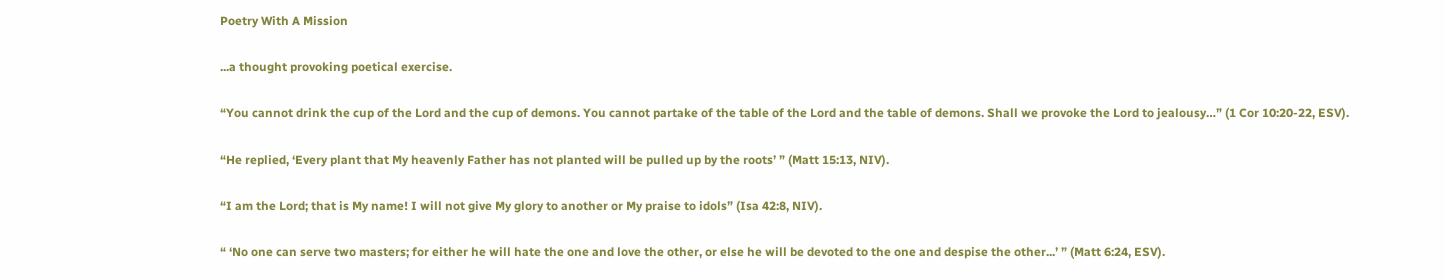Poetry With A Mission

...a thought provoking poetical exercise.

“You cannot drink the cup of the Lord and the cup of demons. You cannot partake of the table of the Lord and the table of demons. Shall we provoke the Lord to jealousy…” (1 Cor 10:20-22, ESV).

“He replied, ‘Every plant that My heavenly Father has not planted will be pulled up by the roots’ ” (Matt 15:13, NIV).

“I am the Lord; that is My name! I will not give My glory to another or My praise to idols” (Isa 42:8, NIV).

“ ‘No one can serve two masters; for either he will hate the one and love the other, or else he will be devoted to the one and despise the other...’ ” (Matt 6:24, ESV).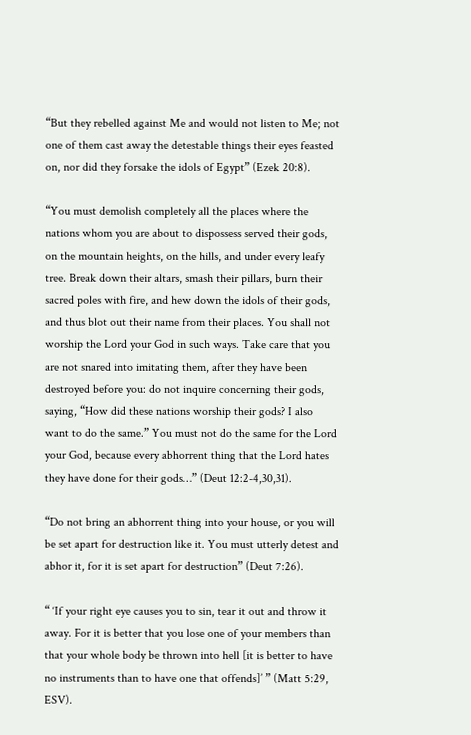“But they rebelled against Me and would not listen to Me; not one of them cast away the detestable things their eyes feasted on, nor did they forsake the idols of Egypt” (Ezek 20:8).

“You must demolish completely all the places where the nations whom you are about to dispossess served their gods, on the mountain heights, on the hills, and under every leafy tree. Break down their altars, smash their pillars, burn their sacred poles with fire, and hew down the idols of their gods, and thus blot out their name from their places. You shall not worship the Lord your God in such ways. Take care that you are not snared into imitating them, after they have been destroyed before you: do not inquire concerning their gods, saying, “How did these nations worship their gods? I also want to do the same.” You must not do the same for the Lord your God, because every abhorrent thing that the Lord hates they have done for their gods…” (Deut 12:2-4,30,31).

“Do not bring an abhorrent thing into your house, or you will be set apart for destruction like it. You must utterly detest and abhor it, for it is set apart for destruction” (Deut 7:26).

“ ‘If your right eye causes you to sin, tear it out and throw it away. For it is better that you lose one of your members than that your whole body be thrown into hell [it is better to have no instruments than to have one that offends]’ ” (Matt 5:29, ESV).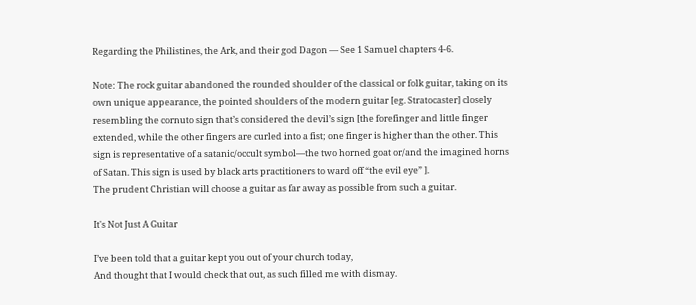Regarding the Philistines, the Ark, and their god Dagon — See 1 Samuel chapters 4-6.

Note: The rock guitar abandoned the rounded shoulder of the classical or folk guitar, taking on its own unique appearance, the pointed shoulders of the modern guitar [eg. Stratocaster] closely resembling the cornuto sign that’s considered the devil’s sign [the forefinger and little finger extended, while the other fingers are curled into a fist; one finger is higher than the other. This sign is representative of a satanic/occult symbol—the two horned goat or/and the imagined horns of Satan. This sign is used by black arts practitioners to ward off “the evil eye” ].
The prudent Christian will choose a guitar as far away as possible from such a guitar.

It's Not Just A Guitar

I’ve been told that a guitar kept you out of your church today,
And thought that I would check that out, as such filled me with dismay.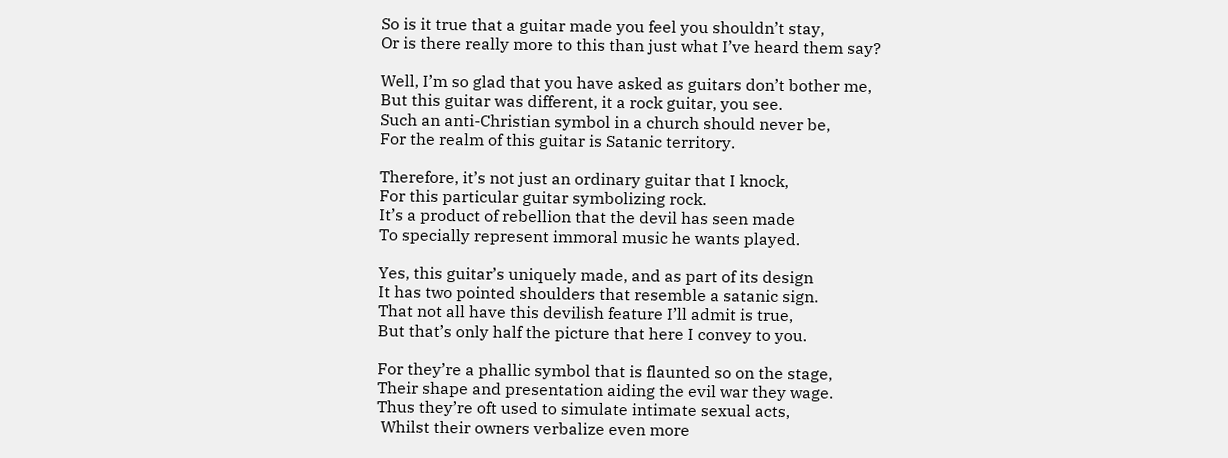So is it true that a guitar made you feel you shouldn’t stay,
Or is there really more to this than just what I’ve heard them say?

Well, I’m so glad that you have asked as guitars don’t bother me,
But this guitar was different, it a rock guitar, you see.
Such an anti-Christian symbol in a church should never be,
For the realm of this guitar is Satanic territory.

Therefore, it’s not just an ordinary guitar that I knock,
For this particular guitar symbolizing rock.
It’s a product of rebellion that the devil has seen made
To specially represent immoral music he wants played.

Yes, this guitar’s uniquely made, and as part of its design
It has two pointed shoulders that resemble a satanic sign.
That not all have this devilish feature I’ll admit is true,
But that’s only half the picture that here I convey to you.

For they’re a phallic symbol that is flaunted so on the stage,
Their shape and presentation aiding the evil war they wage.
Thus they’re oft used to simulate intimate sexual acts,
 Whilst their owners verbalize even more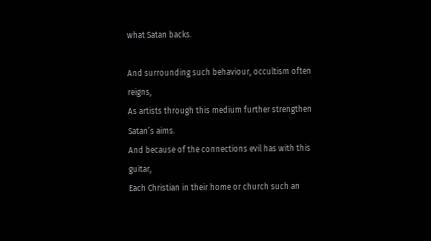what Satan backs.

And surrounding such behaviour, occultism often reigns,
As artists through this medium further strengthen Satan’s aims.
And because of the connections evil has with this guitar,
Each Christian in their home or church such an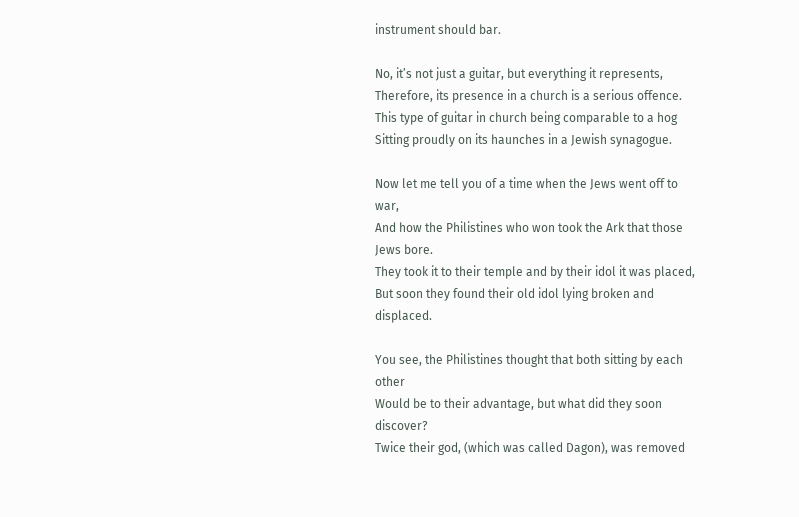instrument should bar.

No, it’s not just a guitar, but everything it represents,
Therefore, its presence in a church is a serious offence.
This type of guitar in church being comparable to a hog
Sitting proudly on its haunches in a Jewish synagogue.

Now let me tell you of a time when the Jews went off to war,
And how the Philistines who won took the Ark that those Jews bore.
They took it to their temple and by their idol it was placed,
But soon they found their old idol lying broken and displaced.

You see, the Philistines thought that both sitting by each other
Would be to their advantage, but what did they soon discover?
Twice their god, (which was called Dagon), was removed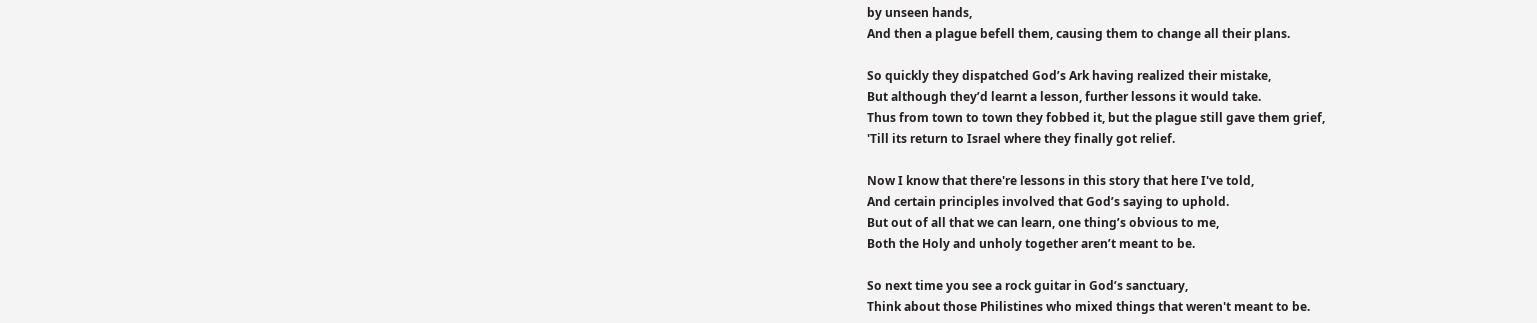by unseen hands,
And then a plague befell them, causing them to change all their plans.

So quickly they dispatched God’s Ark having realized their mistake,
But although they’d learnt a lesson, further lessons it would take.
Thus from town to town they fobbed it, but the plague still gave them grief,
'Till its return to Israel where they finally got relief.

Now I know that there're lessons in this story that here I've told,
And certain principles involved that God’s saying to uphold.
But out of all that we can learn, one thing’s obvious to me,
Both the Holy and unholy together aren’t meant to be.

So next time you see a rock guitar in God’s sanctuary,
Think about those Philistines who mixed things that weren't meant to be.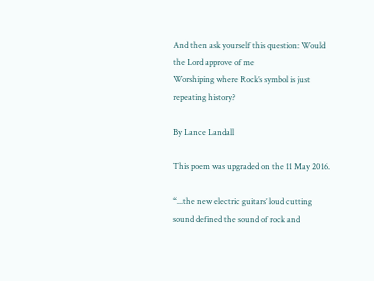And then ask yourself this question: Would the Lord approve of me
Worshiping where Rock’s symbol is just repeating history?

By Lance Landall

This poem was upgraded on the 11 May 2016.

“...the new electric guitars’ loud cutting sound defined the sound of rock and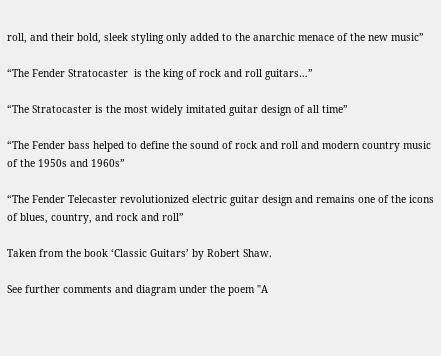roll, and their bold, sleek styling only added to the anarchic menace of the new music”

“The Fender Stratocaster  is the king of rock and roll guitars…”

“The Stratocaster is the most widely imitated guitar design of all time”

“The Fender bass helped to define the sound of rock and roll and modern country music of the 1950s and 1960s”

“The Fender Telecaster revolutionized electric guitar design and remains one of the icons of blues, country, and rock and roll”

Taken from the book ‘Classic Guitars’ by Robert Shaw.

See further comments and diagram under the poem "A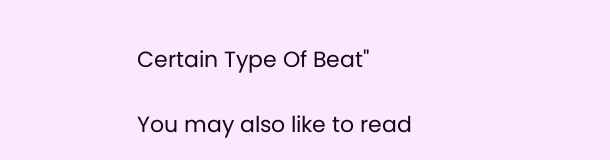Certain Type Of Beat"

You may also like to read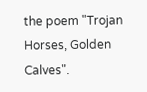the poem "Trojan Horses, Golden Calves".